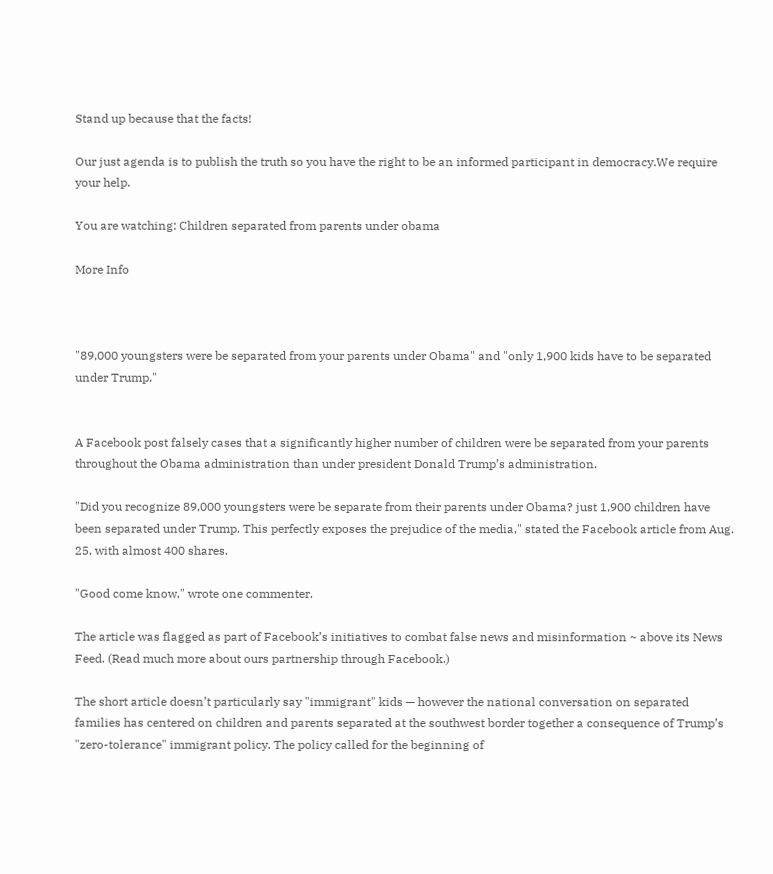Stand up because that the facts!

Our just agenda is to publish the truth so you have the right to be an informed participant in democracy.We require your help.

You are watching: Children separated from parents under obama

More Info



"89,000 youngsters were be separated from your parents under Obama" and "only 1,900 kids have to be separated under Trump."


A Facebook post falsely cases that a significantly higher number of children were be separated from your parents throughout the Obama administration than under president Donald Trump’s administration.

"Did you recognize 89,000 youngsters were be separate from their parents under Obama? just 1,900 children have been separated under Trump. This perfectly exposes the prejudice of the media," stated the Facebook article from Aug. 25, with almost 400 shares.

"Good come know," wrote one commenter.

The article was flagged as part of Facebook’s initiatives to combat false news and misinformation ~ above its News Feed. (Read much more about ours partnership through Facebook.)

The short article doesn’t particularly say "immigrant" kids — however the national conversation on separated families has centered on children and parents separated at the southwest border together a consequence of Trump’s "zero-tolerance" immigrant policy. The policy called for the beginning of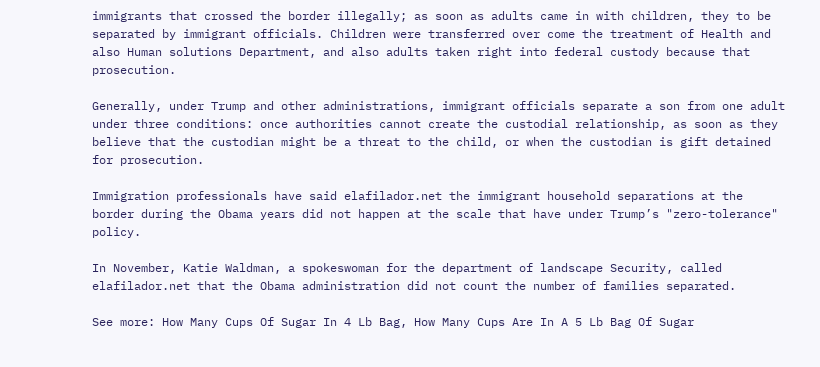immigrants that crossed the border illegally; as soon as adults came in with children, they to be separated by immigrant officials. Children were transferred over come the treatment of Health and also Human solutions Department, and also adults taken right into federal custody because that prosecution.

Generally, under Trump and other administrations, immigrant officials separate a son from one adult under three conditions: once authorities cannot create the custodial relationship, as soon as they believe that the custodian might be a threat to the child, or when the custodian is gift detained for prosecution.

Immigration professionals have said elafilador.net the immigrant household separations at the border during the Obama years did not happen at the scale that have under Trump’s "zero-tolerance" policy.

In November, Katie Waldman, a spokeswoman for the department of landscape Security, called elafilador.net that the Obama administration did not count the number of families separated.

See more: How Many Cups Of Sugar In 4 Lb Bag, How Many Cups Are In A 5 Lb Bag Of Sugar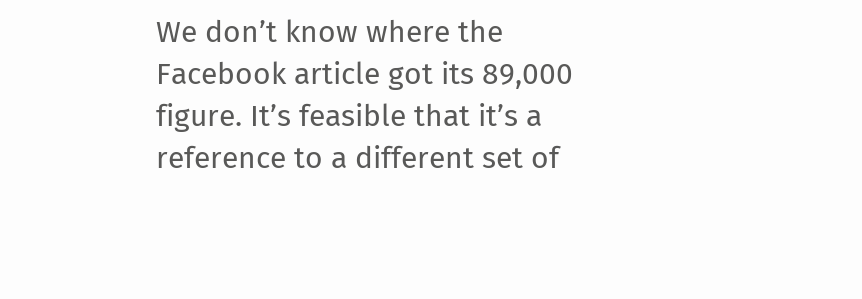We don’t know where the Facebook article got its 89,000 figure. It’s feasible that it’s a reference to a different set of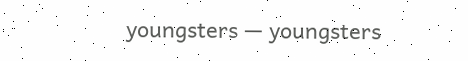youngsters — youngsters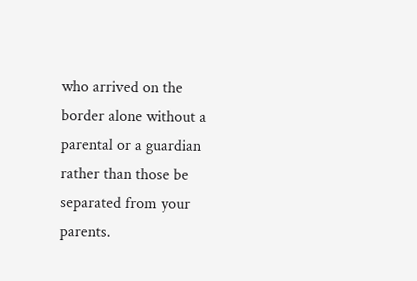who arrived on the border alone without a parental or a guardian rather than those be separated from your parents.